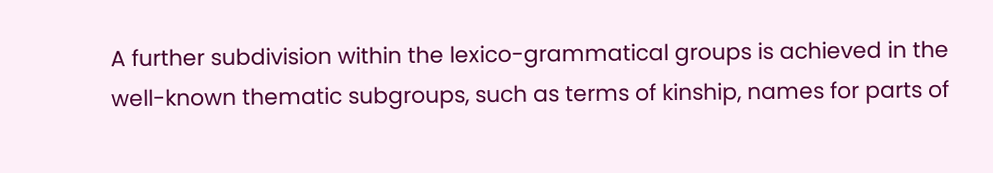A further subdivision within the lexico-grammatical groups is achieved in the well-known thematic subgroups, such as terms of kinship, names for parts of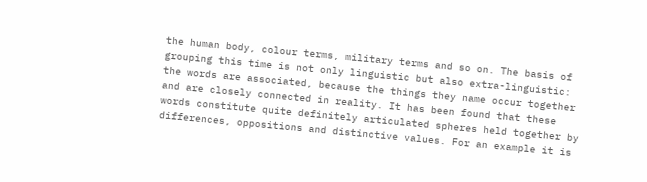the human body, colour terms, military terms and so on. The basis of grouping this time is not only linguistic but also extra-linguistic: the words are associated, because the things they name occur together and are closely connected in reality. It has been found that these words constitute quite definitely articulated spheres held together by differences, oppositions and distinctive values. For an example it is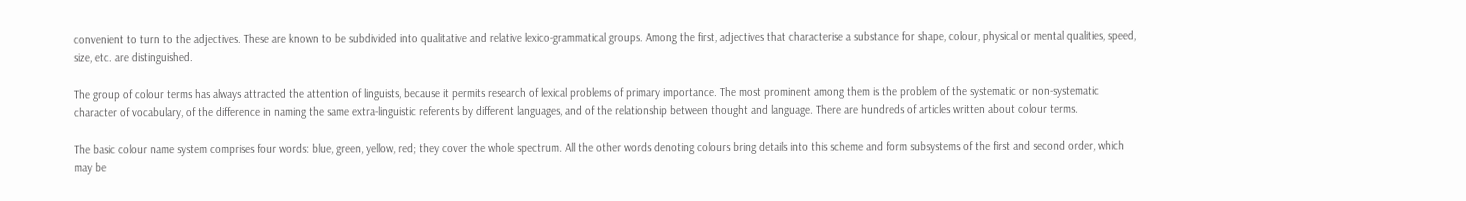convenient to turn to the adjectives. These are known to be subdivided into qualitative and relative lexico-grammatical groups. Among the first, adjectives that characterise a substance for shape, colour, physical or mental qualities, speed, size, etc. are distinguished.

The group of colour terms has always attracted the attention of linguists, because it permits research of lexical problems of primary importance. The most prominent among them is the problem of the systematic or non-systematic character of vocabulary, of the difference in naming the same extra-linguistic referents by different languages, and of the relationship between thought and language. There are hundreds of articles written about colour terms.

The basic colour name system comprises four words: blue, green, yellow, red; they cover the whole spectrum. All the other words denoting colours bring details into this scheme and form subsystems of the first and second order, which may be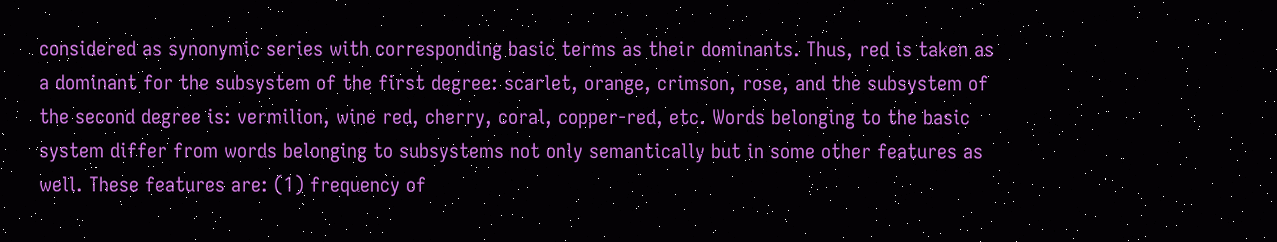considered as synonymic series with corresponding basic terms as their dominants. Thus, red is taken as a dominant for the subsystem of the first degree: scarlet, orange, crimson, rose, and the subsystem of the second degree is: vermilion, wine red, cherry, coral, copper-red, etc. Words belonging to the basic system differ from words belonging to subsystems not only semantically but in some other features as well. These features are: (1) frequency of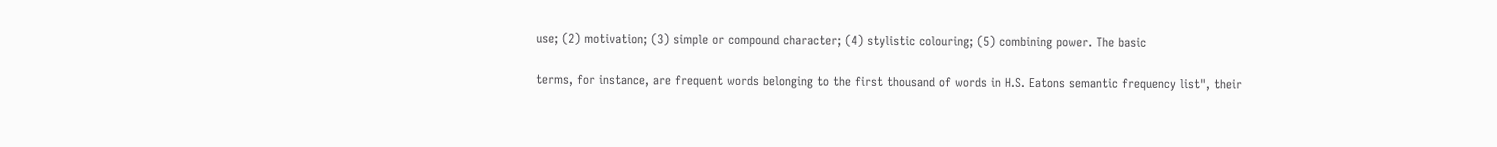use; (2) motivation; (3) simple or compound character; (4) stylistic colouring; (5) combining power. The basic

terms, for instance, are frequent words belonging to the first thousand of words in H.S. Eatons semantic frequency list", their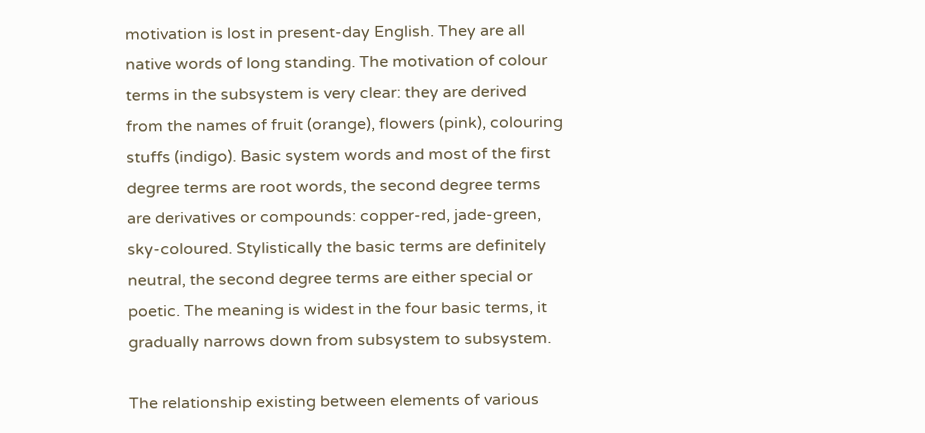motivation is lost in present-day English. They are all native words of long standing. The motivation of colour terms in the subsystem is very clear: they are derived from the names of fruit (orange), flowers (pink), colouring stuffs (indigo). Basic system words and most of the first degree terms are root words, the second degree terms are derivatives or compounds: copper-red, jade-green, sky-coloured. Stylistically the basic terms are definitely neutral, the second degree terms are either special or poetic. The meaning is widest in the four basic terms, it gradually narrows down from subsystem to subsystem.

The relationship existing between elements of various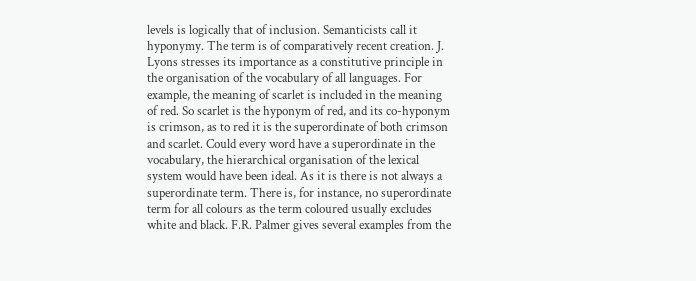levels is logically that of inclusion. Semanticists call it hyponymy. The term is of comparatively recent creation. J. Lyons stresses its importance as a constitutive principle in the organisation of the vocabulary of all languages. For example, the meaning of scarlet is included in the meaning of red. So scarlet is the hyponym of red, and its co-hyponym is crimson, as to red it is the superordinate of both crimson and scarlet. Could every word have a superordinate in the vocabulary, the hierarchical organisation of the lexical system would have been ideal. As it is there is not always a superordinate term. There is, for instance, no superordinate term for all colours as the term coloured usually excludes white and black. F.R. Palmer gives several examples from the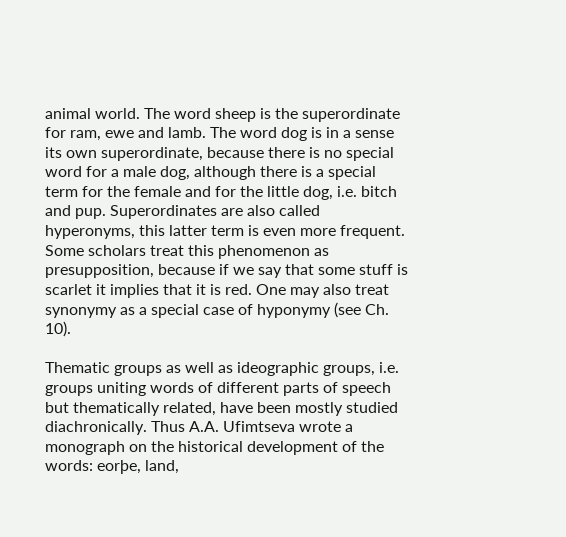animal world. The word sheep is the superordinate for ram, ewe and lamb. The word dog is in a sense its own superordinate, because there is no special word for a male dog, although there is a special term for the female and for the little dog, i.e. bitch and pup. Superordinates are also called hyperonyms, this latter term is even more frequent. Some scholars treat this phenomenon as presupposition, because if we say that some stuff is scarlet it implies that it is red. One may also treat synonymy as a special case of hyponymy (see Ch. 10).

Thematic groups as well as ideographic groups, i.e. groups uniting words of different parts of speech but thematically related, have been mostly studied diachronically. Thus A.A. Ufimtseva wrote a monograph on the historical development of the words: eorþe, land,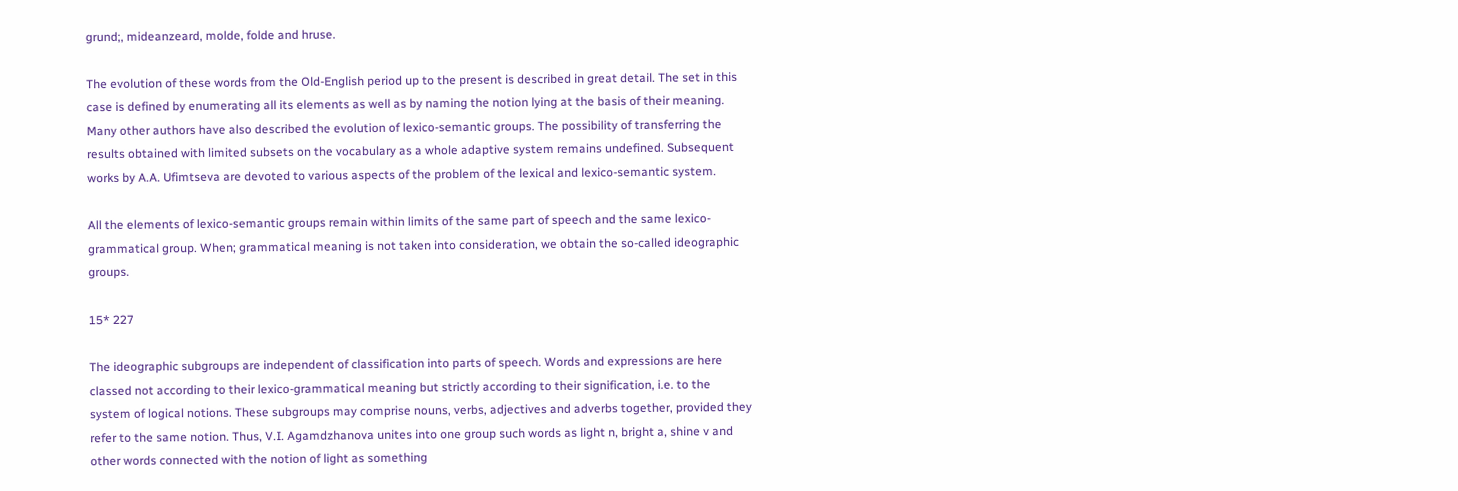grund;, mideanzeard, molde, folde and hruse.

The evolution of these words from the Old-English period up to the present is described in great detail. The set in this case is defined by enumerating all its elements as well as by naming the notion lying at the basis of their meaning. Many other authors have also described the evolution of lexico-semantic groups. The possibility of transferring the results obtained with limited subsets on the vocabulary as a whole adaptive system remains undefined. Subsequent works by A.A. Ufimtseva are devoted to various aspects of the problem of the lexical and lexico-semantic system.

All the elements of lexico-semantic groups remain within limits of the same part of speech and the same lexico-grammatical group. When; grammatical meaning is not taken into consideration, we obtain the so-called ideographic groups.

15* 227

The ideographic subgroups are independent of classification into parts of speech. Words and expressions are here classed not according to their lexico-grammatical meaning but strictly according to their signification, i.e. to the system of logical notions. These subgroups may comprise nouns, verbs, adjectives and adverbs together, provided they refer to the same notion. Thus, V.I. Agamdzhanova unites into one group such words as light n, bright a, shine v and other words connected with the notion of light as something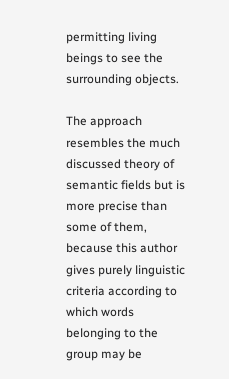permitting living beings to see the surrounding objects.

The approach resembles the much discussed theory of semantic fields but is more precise than some of them, because this author gives purely linguistic criteria according to which words belonging to the group may be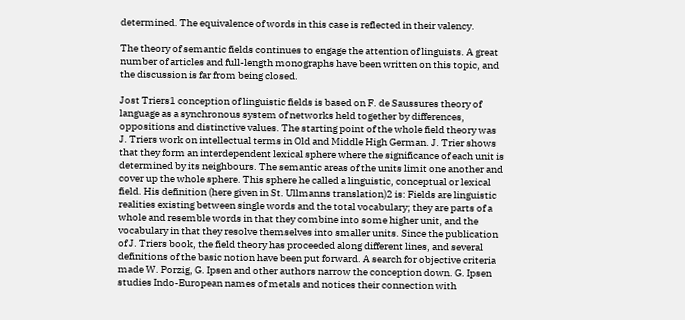determined. The equivalence of words in this case is reflected in their valency.

The theory of semantic fields continues to engage the attention of linguists. A great number of articles and full-length monographs have been written on this topic, and the discussion is far from being closed.

Jost Triers1 conception of linguistic fields is based on F. de Saussures theory of language as a synchronous system of networks held together by differences, oppositions and distinctive values. The starting point of the whole field theory was J. Triers work on intellectual terms in Old and Middle High German. J. Trier shows that they form an interdependent lexical sphere where the significance of each unit is determined by its neighbours. The semantic areas of the units limit one another and cover up the whole sphere. This sphere he called a linguistic, conceptual or lexical field. His definition (here given in St. Ullmanns translation)2 is: Fields are linguistic realities existing between single words and the total vocabulary; they are parts of a whole and resemble words in that they combine into some higher unit, and the vocabulary in that they resolve themselves into smaller units. Since the publication of J. Triers book, the field theory has proceeded along different lines, and several definitions of the basic notion have been put forward. A search for objective criteria made W. Porzig, G. Ipsen and other authors narrow the conception down. G. Ipsen studies Indo-European names of metals and notices their connection with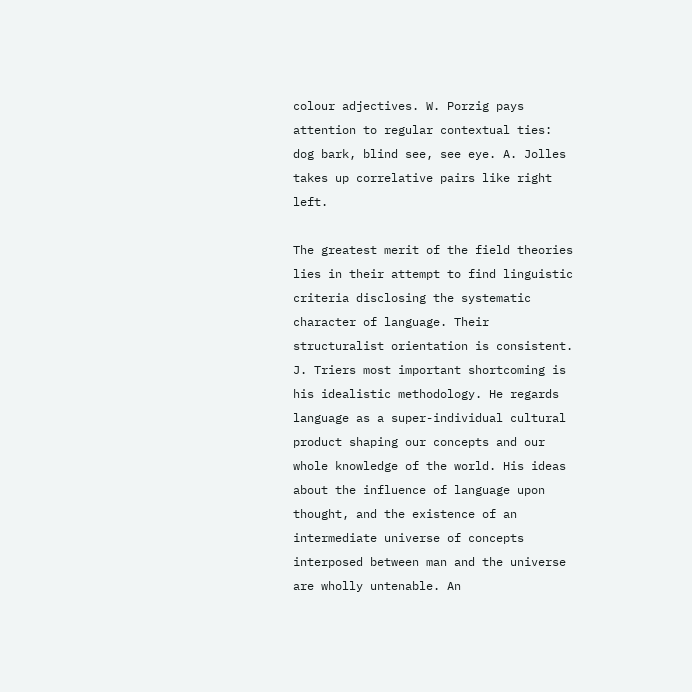colour adjectives. W. Porzig pays attention to regular contextual ties: dog bark, blind see, see eye. A. Jolles takes up correlative pairs like right left.

The greatest merit of the field theories lies in their attempt to find linguistic criteria disclosing the systematic character of language. Their structuralist orientation is consistent. J. Triers most important shortcoming is his idealistic methodology. He regards language as a super-individual cultural product shaping our concepts and our whole knowledge of the world. His ideas about the influence of language upon thought, and the existence of an intermediate universe of concepts interposed between man and the universe are wholly untenable. An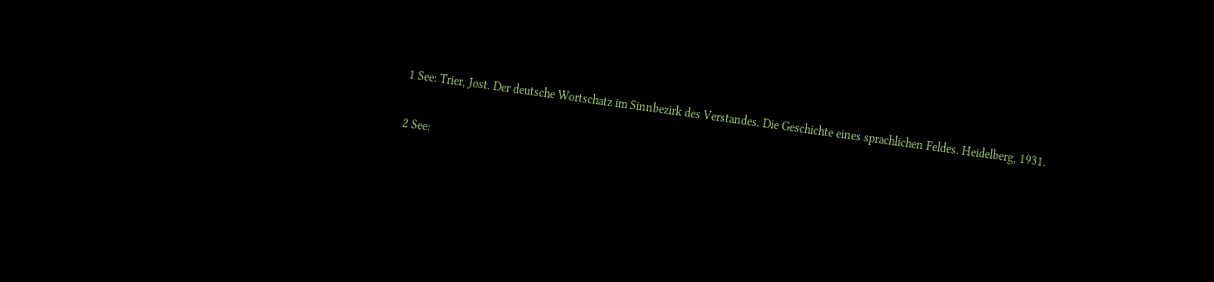1 See: Trier, Jost. Der deutsche Wortschatz im Sinnbezirk des Verstandes. Die Geschichte eines sprachlichen Feldes. Heidelberg, 1931.

2 See: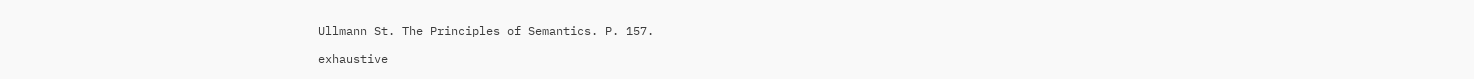Ullmann St. The Principles of Semantics. P. 157.

exhaustive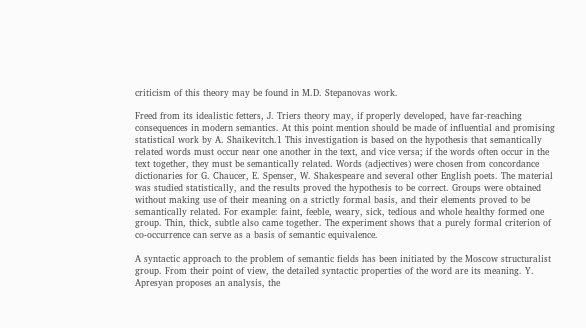criticism of this theory may be found in M.D. Stepanovas work.

Freed from its idealistic fetters, J. Triers theory may, if properly developed, have far-reaching consequences in modern semantics. At this point mention should be made of influential and promising statistical work by A. Shaikevitch.1 This investigation is based on the hypothesis that semantically related words must occur near one another in the text, and vice versa; if the words often occur in the text together, they must be semantically related. Words (adjectives) were chosen from concordance dictionaries for G. Chaucer, E. Spenser, W. Shakespeare and several other English poets. The material was studied statistically, and the results proved the hypothesis to be correct. Groups were obtained without making use of their meaning on a strictly formal basis, and their elements proved to be semantically related. For example: faint, feeble, weary, sick, tedious and whole healthy formed one group. Thin, thick, subtle also came together. The experiment shows that a purely formal criterion of co-occurrence can serve as a basis of semantic equivalence.

A syntactic approach to the problem of semantic fields has been initiated by the Moscow structuralist group. From their point of view, the detailed syntactic properties of the word are its meaning. Y. Apresyan proposes an analysis, the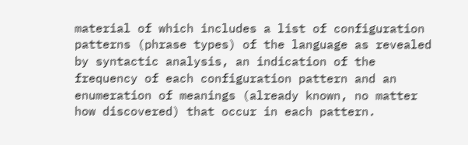material of which includes a list of configuration patterns (phrase types) of the language as revealed by syntactic analysis, an indication of the frequency of each configuration pattern and an enumeration of meanings (already known, no matter how discovered) that occur in each pattern.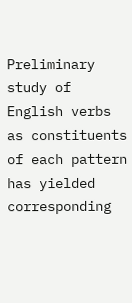Preliminary study of English verbs as constituents of each pattern has yielded corresponding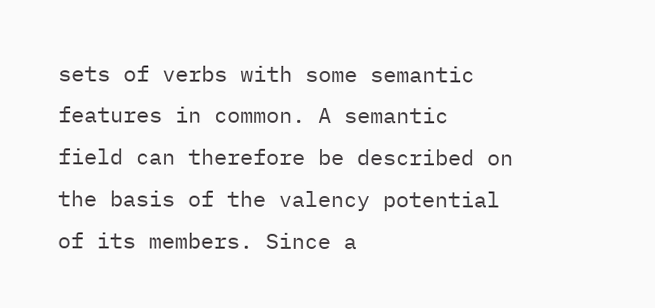sets of verbs with some semantic features in common. A semantic field can therefore be described on the basis of the valency potential of its members. Since a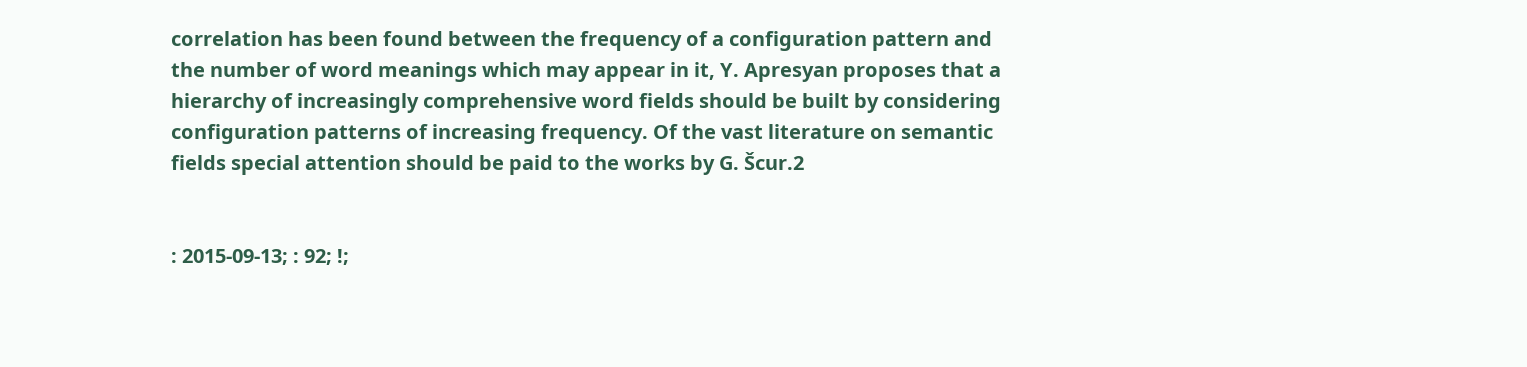correlation has been found between the frequency of a configuration pattern and the number of word meanings which may appear in it, Y. Apresyan proposes that a hierarchy of increasingly comprehensive word fields should be built by considering configuration patterns of increasing frequency. Of the vast literature on semantic fields special attention should be paid to the works by G. Šcur.2


: 2015-09-13; : 92; !;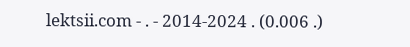lektsii.com - . - 2014-2024 . (0.006 .)